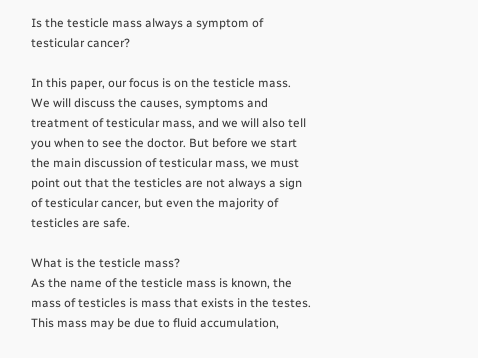Is the testicle mass always a symptom of testicular cancer?

In this paper, our focus is on the testicle mass. We will discuss the causes, symptoms and treatment of testicular mass, and we will also tell you when to see the doctor. But before we start the main discussion of testicular mass, we must point out that the testicles are not always a sign of testicular cancer, but even the majority of testicles are safe.

What is the testicle mass?
As the name of the testicle mass is known, the mass of testicles is mass that exists in the testes. This mass may be due to fluid accumulation,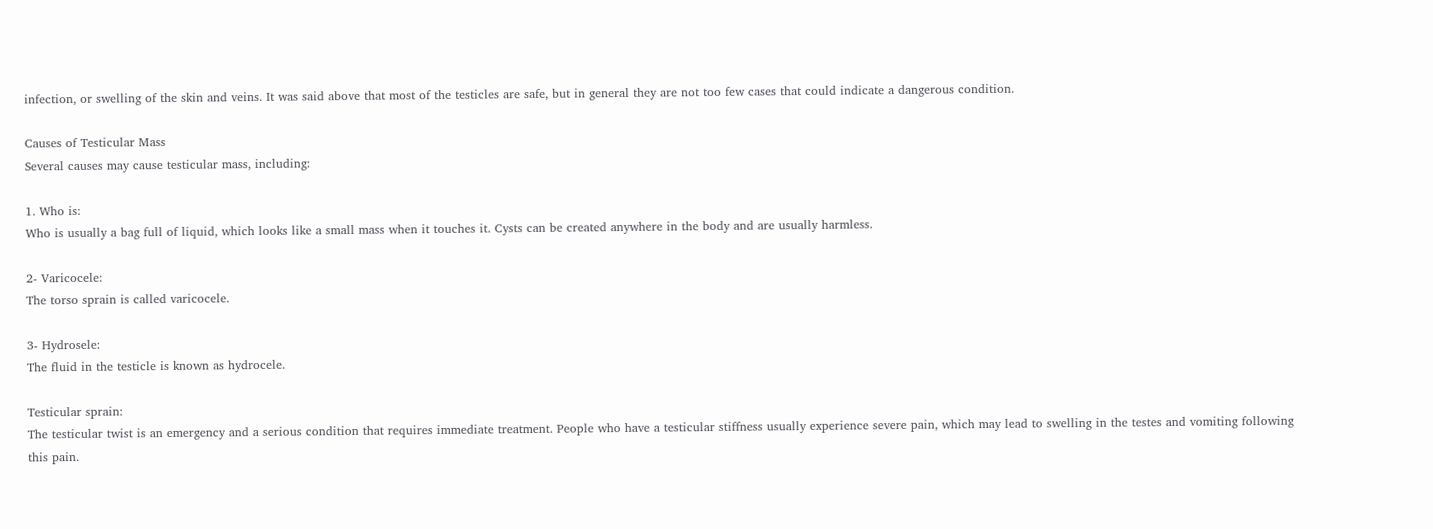infection, or swelling of the skin and veins. It was said above that most of the testicles are safe, but in general they are not too few cases that could indicate a dangerous condition.

Causes of Testicular Mass
Several causes may cause testicular mass, including:

1. Who is:
Who is usually a bag full of liquid, which looks like a small mass when it touches it. Cysts can be created anywhere in the body and are usually harmless.

2- Varicocele:
The torso sprain is called varicocele.

3- Hydrosele:
The fluid in the testicle is known as hydrocele.

Testicular sprain:
The testicular twist is an emergency and a serious condition that requires immediate treatment. People who have a testicular stiffness usually experience severe pain, which may lead to swelling in the testes and vomiting following this pain.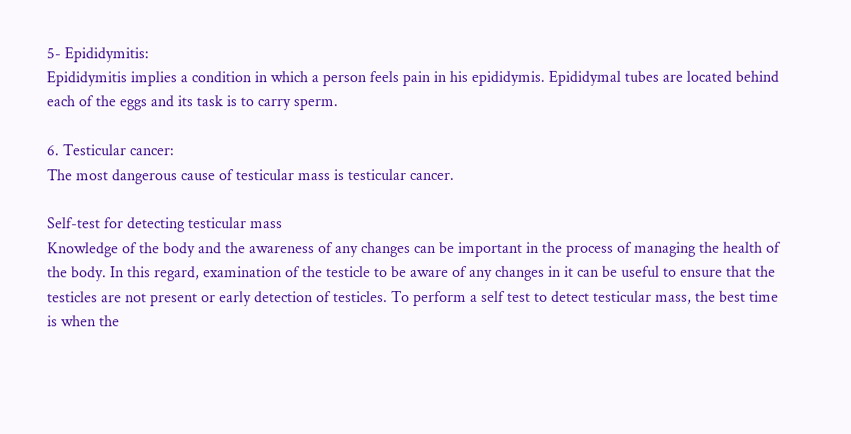5- Epididymitis:
Epididymitis implies a condition in which a person feels pain in his epididymis. Epididymal tubes are located behind each of the eggs and its task is to carry sperm.

6. Testicular cancer:
The most dangerous cause of testicular mass is testicular cancer.

Self-test for detecting testicular mass
Knowledge of the body and the awareness of any changes can be important in the process of managing the health of the body. In this regard, examination of the testicle to be aware of any changes in it can be useful to ensure that the testicles are not present or early detection of testicles. To perform a self test to detect testicular mass, the best time is when the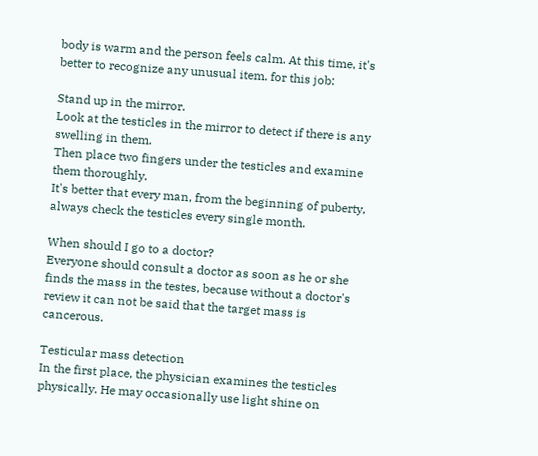body is warm and the person feels calm. At this time, it's better to recognize any unusual item. for this job:

Stand up in the mirror.
Look at the testicles in the mirror to detect if there is any swelling in them.
Then place two fingers under the testicles and examine them thoroughly.
It's better that every man, from the beginning of puberty, always check the testicles every single month.

When should I go to a doctor?
Everyone should consult a doctor as soon as he or she finds the mass in the testes, because without a doctor's review it can not be said that the target mass is cancerous.

Testicular mass detection
In the first place, the physician examines the testicles physically. He may occasionally use light shine on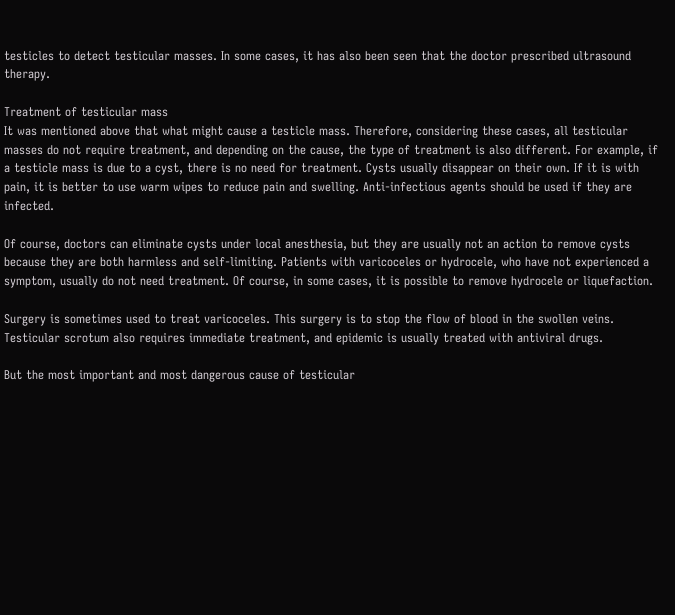testicles to detect testicular masses. In some cases, it has also been seen that the doctor prescribed ultrasound therapy.

Treatment of testicular mass
It was mentioned above that what might cause a testicle mass. Therefore, considering these cases, all testicular masses do not require treatment, and depending on the cause, the type of treatment is also different. For example, if a testicle mass is due to a cyst, there is no need for treatment. Cysts usually disappear on their own. If it is with pain, it is better to use warm wipes to reduce pain and swelling. Anti-infectious agents should be used if they are infected.

Of course, doctors can eliminate cysts under local anesthesia, but they are usually not an action to remove cysts because they are both harmless and self-limiting. Patients with varicoceles or hydrocele, who have not experienced a symptom, usually do not need treatment. Of course, in some cases, it is possible to remove hydrocele or liquefaction.

Surgery is sometimes used to treat varicoceles. This surgery is to stop the flow of blood in the swollen veins. Testicular scrotum also requires immediate treatment, and epidemic is usually treated with antiviral drugs.

But the most important and most dangerous cause of testicular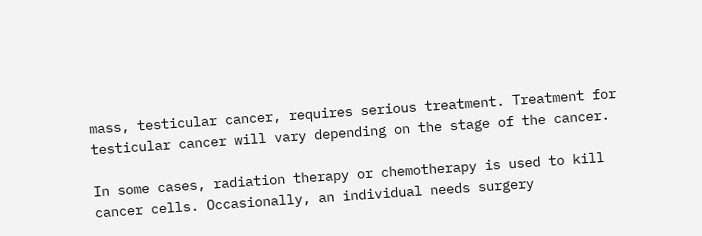mass, testicular cancer, requires serious treatment. Treatment for testicular cancer will vary depending on the stage of the cancer.

In some cases, radiation therapy or chemotherapy is used to kill cancer cells. Occasionally, an individual needs surgery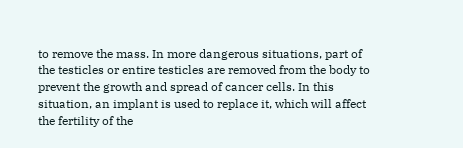to remove the mass. In more dangerous situations, part of the testicles or entire testicles are removed from the body to prevent the growth and spread of cancer cells. In this situation, an implant is used to replace it, which will affect the fertility of the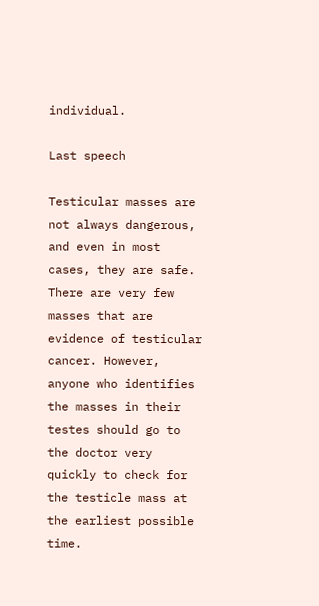individual.

Last speech

Testicular masses are not always dangerous, and even in most cases, they are safe. There are very few masses that are evidence of testicular cancer. However, anyone who identifies the masses in their testes should go to the doctor very quickly to check for the testicle mass at the earliest possible time.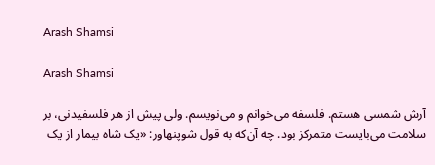Arash Shamsi

Arash Shamsi

آرش شمسی هستم. فلسفه می‌خوانم و می‌نویسم‌. ولی پیش از هر فلسفیدنی، بر سلامت می‌بایست متمرکز بود. چه آن‌که به قول شوپنهاور: «یک شاه بیمار از یک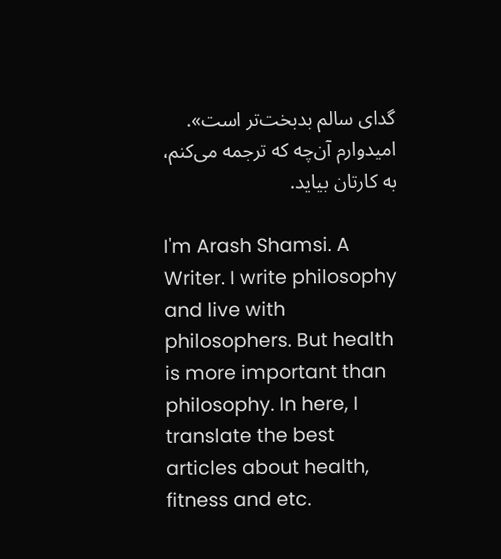گدای سالم بدبخت‌تر است». امیدوارم آن‌چه که ترجمه می‌کنم، به کارتان بیاید.

I'm Arash Shamsi. A Writer. I write philosophy and live with philosophers. But health is more important than philosophy. In here, I translate the best articles about health, fitness and etc.